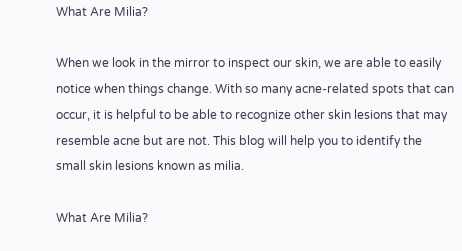What Are Milia?

When we look in the mirror to inspect our skin, we are able to easily notice when things change. With so many acne-related spots that can occur, it is helpful to be able to recognize other skin lesions that may resemble acne but are not. This blog will help you to identify the small skin lesions known as milia.

What Are Milia?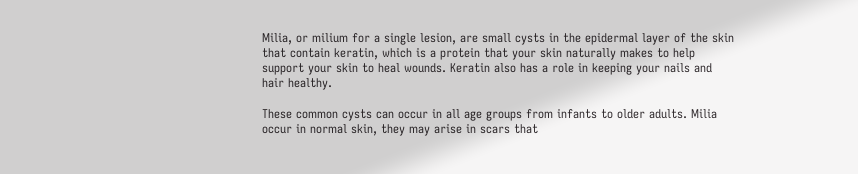Milia, or milium for a single lesion, are small cysts in the epidermal layer of the skin that contain keratin, which is a protein that your skin naturally makes to help support your skin to heal wounds. Keratin also has a role in keeping your nails and hair healthy.

These common cysts can occur in all age groups from infants to older adults. Milia occur in normal skin, they may arise in scars that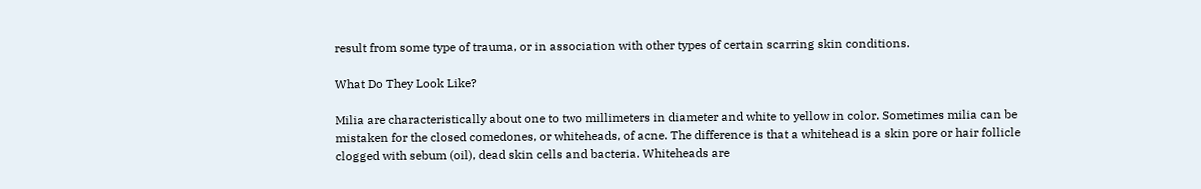result from some type of trauma, or in association with other types of certain scarring skin conditions.

What Do They Look Like?

Milia are characteristically about one to two millimeters in diameter and white to yellow in color. Sometimes milia can be mistaken for the closed comedones, or whiteheads, of acne. The difference is that a whitehead is a skin pore or hair follicle clogged with sebum (oil), dead skin cells and bacteria. Whiteheads are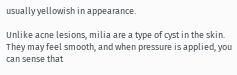usually yellowish in appearance.

Unlike acne lesions, milia are a type of cyst in the skin. They may feel smooth, and when pressure is applied, you can sense that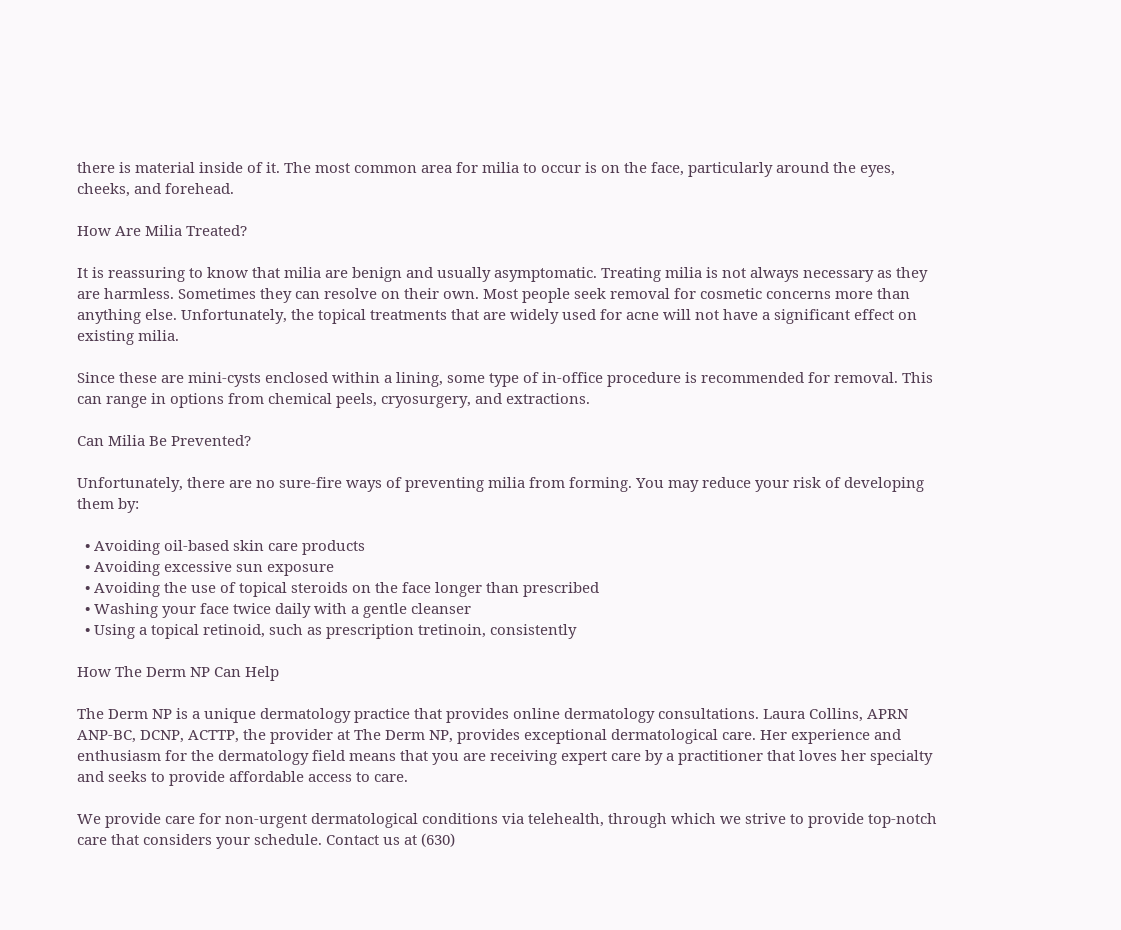there is material inside of it. The most common area for milia to occur is on the face, particularly around the eyes, cheeks, and forehead.

How Are Milia Treated?

It is reassuring to know that milia are benign and usually asymptomatic. Treating milia is not always necessary as they are harmless. Sometimes they can resolve on their own. Most people seek removal for cosmetic concerns more than anything else. Unfortunately, the topical treatments that are widely used for acne will not have a significant effect on existing milia.

Since these are mini-cysts enclosed within a lining, some type of in-office procedure is recommended for removal. This can range in options from chemical peels, cryosurgery, and extractions.

Can Milia Be Prevented?

Unfortunately, there are no sure-fire ways of preventing milia from forming. You may reduce your risk of developing them by:

  • Avoiding oil-based skin care products
  • Avoiding excessive sun exposure
  • Avoiding the use of topical steroids on the face longer than prescribed
  • Washing your face twice daily with a gentle cleanser
  • Using a topical retinoid, such as prescription tretinoin, consistently

How The Derm NP Can Help

The Derm NP is a unique dermatology practice that provides online dermatology consultations. Laura Collins, APRN ANP-BC, DCNP, ACTTP, the provider at The Derm NP, provides exceptional dermatological care. Her experience and enthusiasm for the dermatology field means that you are receiving expert care by a practitioner that loves her specialty and seeks to provide affordable access to care.

We provide care for non-urgent dermatological conditions via telehealth, through which we strive to provide top-notch care that considers your schedule. Contact us at (630)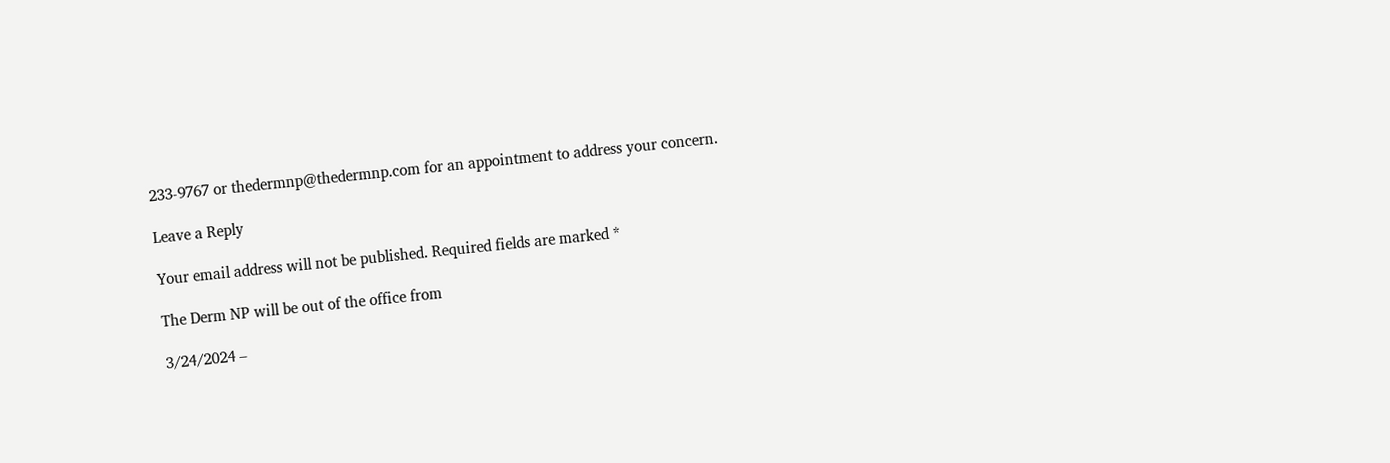233-9767 or thedermnp@thedermnp.com for an appointment to address your concern.

Leave a Reply

Your email address will not be published. Required fields are marked *

The Derm NP will be out of the office from

3/24/2024 –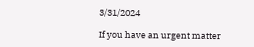3/31/2024

If you have an urgent matter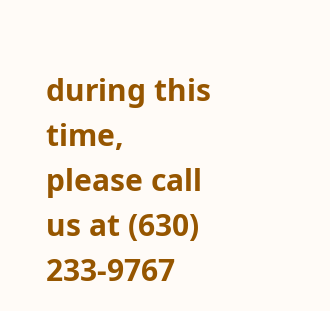during this time, please call us at (630) 233-9767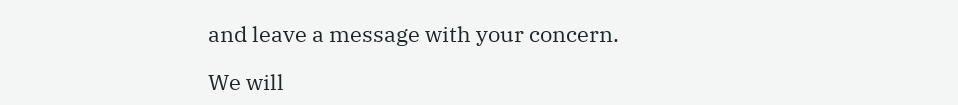and leave a message with your concern.

We will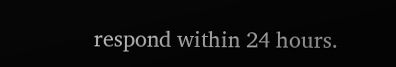respond within 24 hours.